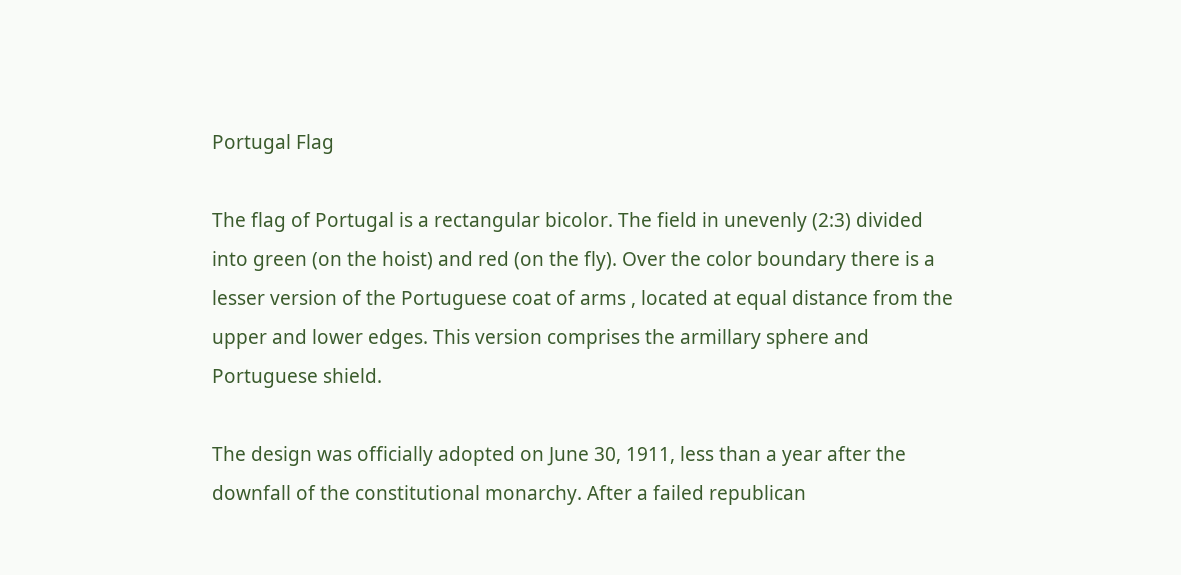Portugal Flag

The flag of Portugal is a rectangular bicolor. The field in unevenly (2:3) divided into green (on the hoist) and red (on the fly). Over the color boundary there is a lesser version of the Portuguese coat of arms , located at equal distance from the upper and lower edges. This version comprises the armillary sphere and Portuguese shield.

The design was officially adopted on June 30, 1911, less than a year after the downfall of the constitutional monarchy. After a failed republican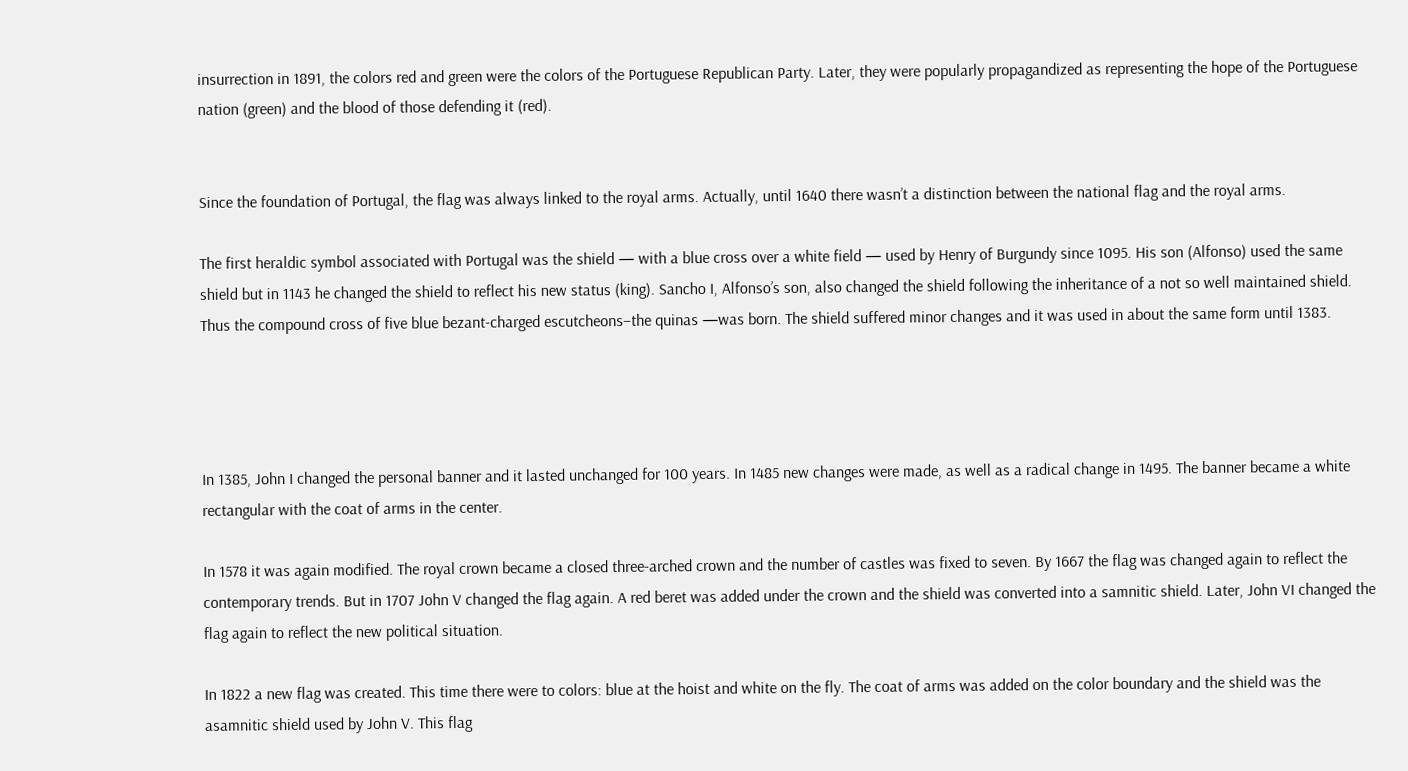insurrection in 1891, the colors red and green were the colors of the Portuguese Republican Party. Later, they were popularly propagandized as representing the hope of the Portuguese nation (green) and the blood of those defending it (red).


Since the foundation of Portugal, the flag was always linked to the royal arms. Actually, until 1640 there wasn’t a distinction between the national flag and the royal arms.

The first heraldic symbol associated with Portugal was the shield — with a blue cross over a white field — used by Henry of Burgundy since 1095. His son (Alfonso) used the same shield but in 1143 he changed the shield to reflect his new status (king). Sancho I, Alfonso’s son, also changed the shield following the inheritance of a not so well maintained shield. Thus the compound cross of five blue bezant-charged escutcheons–the quinas —was born. The shield suffered minor changes and it was used in about the same form until 1383.




In 1385, John I changed the personal banner and it lasted unchanged for 100 years. In 1485 new changes were made, as well as a radical change in 1495. The banner became a white rectangular with the coat of arms in the center.

In 1578 it was again modified. The royal crown became a closed three-arched crown and the number of castles was fixed to seven. By 1667 the flag was changed again to reflect the contemporary trends. But in 1707 John V changed the flag again. A red beret was added under the crown and the shield was converted into a samnitic shield. Later, John VI changed the flag again to reflect the new political situation.

In 1822 a new flag was created. This time there were to colors: blue at the hoist and white on the fly. The coat of arms was added on the color boundary and the shield was the asamnitic shield used by John V. This flag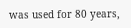was used for 80 years,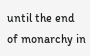until the end of monarchy in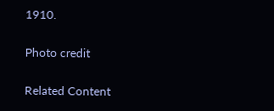1910.

Photo credit

Related Content